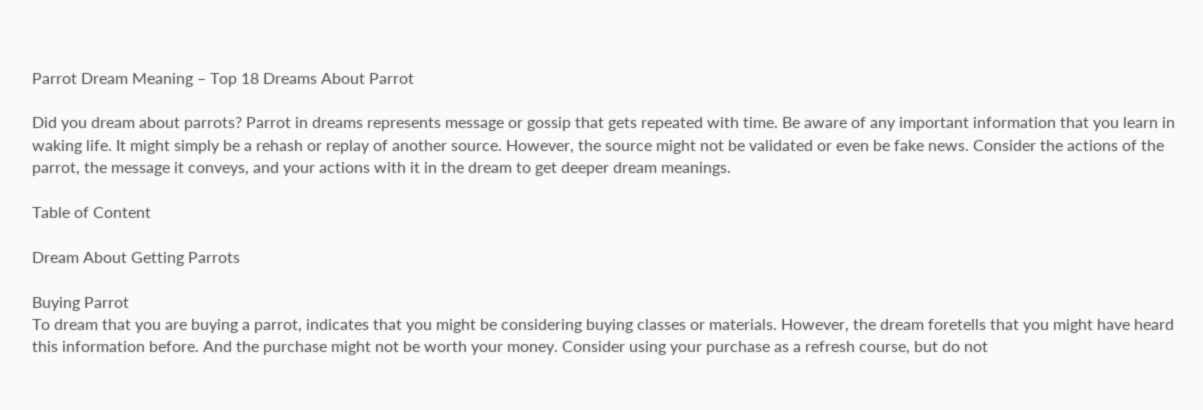Parrot Dream Meaning – Top 18 Dreams About Parrot

Did you dream about parrots? Parrot in dreams represents message or gossip that gets repeated with time. Be aware of any important information that you learn in waking life. It might simply be a rehash or replay of another source. However, the source might not be validated or even be fake news. Consider the actions of the parrot, the message it conveys, and your actions with it in the dream to get deeper dream meanings.

Table of Content

Dream About Getting Parrots

Buying Parrot
To dream that you are buying a parrot, indicates that you might be considering buying classes or materials. However, the dream foretells that you might have heard this information before. And the purchase might not be worth your money. Consider using your purchase as a refresh course, but do not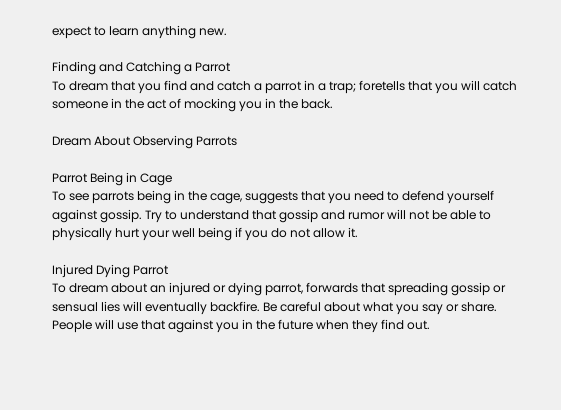expect to learn anything new.

Finding and Catching a Parrot
To dream that you find and catch a parrot in a trap; foretells that you will catch someone in the act of mocking you in the back.

Dream About Observing Parrots

Parrot Being in Cage
To see parrots being in the cage, suggests that you need to defend yourself against gossip. Try to understand that gossip and rumor will not be able to physically hurt your well being if you do not allow it.

Injured Dying Parrot
To dream about an injured or dying parrot, forwards that spreading gossip or sensual lies will eventually backfire. Be careful about what you say or share. People will use that against you in the future when they find out.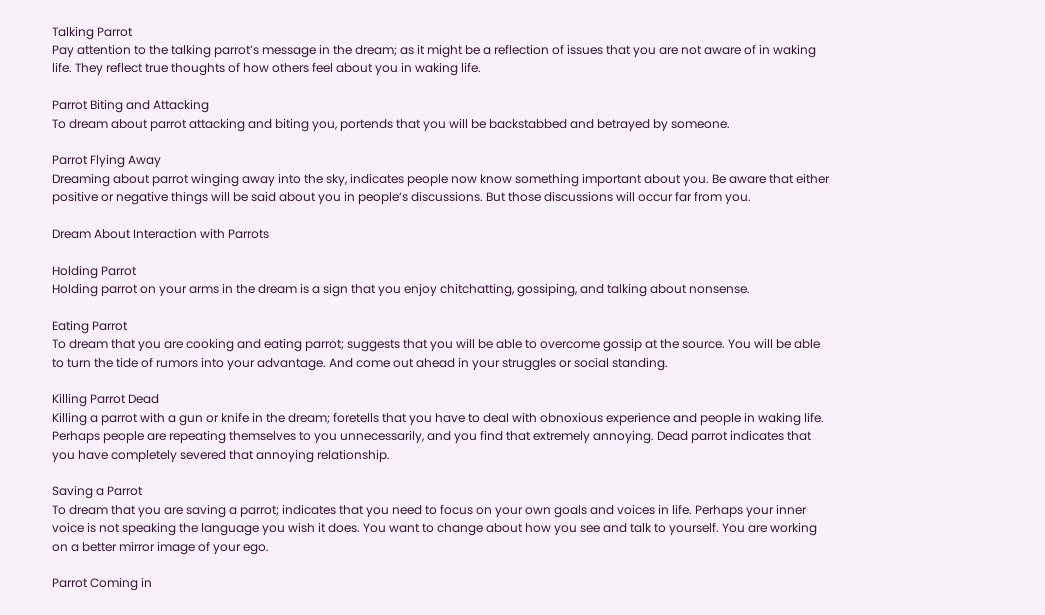Talking Parrot
Pay attention to the talking parrot’s message in the dream; as it might be a reflection of issues that you are not aware of in waking life. They reflect true thoughts of how others feel about you in waking life.

Parrot Biting and Attacking
To dream about parrot attacking and biting you, portends that you will be backstabbed and betrayed by someone.

Parrot Flying Away
Dreaming about parrot winging away into the sky, indicates people now know something important about you. Be aware that either positive or negative things will be said about you in people’s discussions. But those discussions will occur far from you.

Dream About Interaction with Parrots

Holding Parrot
Holding parrot on your arms in the dream is a sign that you enjoy chitchatting, gossiping, and talking about nonsense.

Eating Parrot
To dream that you are cooking and eating parrot; suggests that you will be able to overcome gossip at the source. You will be able to turn the tide of rumors into your advantage. And come out ahead in your struggles or social standing.

Killing Parrot Dead
Killing a parrot with a gun or knife in the dream; foretells that you have to deal with obnoxious experience and people in waking life. Perhaps people are repeating themselves to you unnecessarily, and you find that extremely annoying. Dead parrot indicates that you have completely severed that annoying relationship.

Saving a Parrot
To dream that you are saving a parrot; indicates that you need to focus on your own goals and voices in life. Perhaps your inner voice is not speaking the language you wish it does. You want to change about how you see and talk to yourself. You are working on a better mirror image of your ego.

Parrot Coming in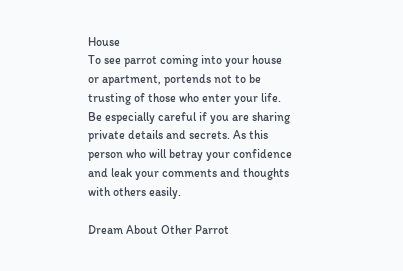House
To see parrot coming into your house or apartment, portends not to be trusting of those who enter your life. Be especially careful if you are sharing private details and secrets. As this person who will betray your confidence and leak your comments and thoughts with others easily.

Dream About Other Parrot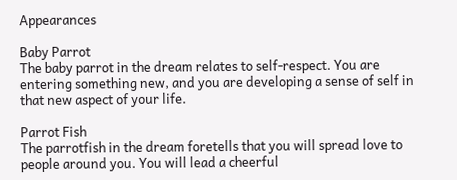Appearances

Baby Parrot
The baby parrot in the dream relates to self-respect. You are entering something new, and you are developing a sense of self in that new aspect of your life.

Parrot Fish
The parrotfish in the dream foretells that you will spread love to people around you. You will lead a cheerful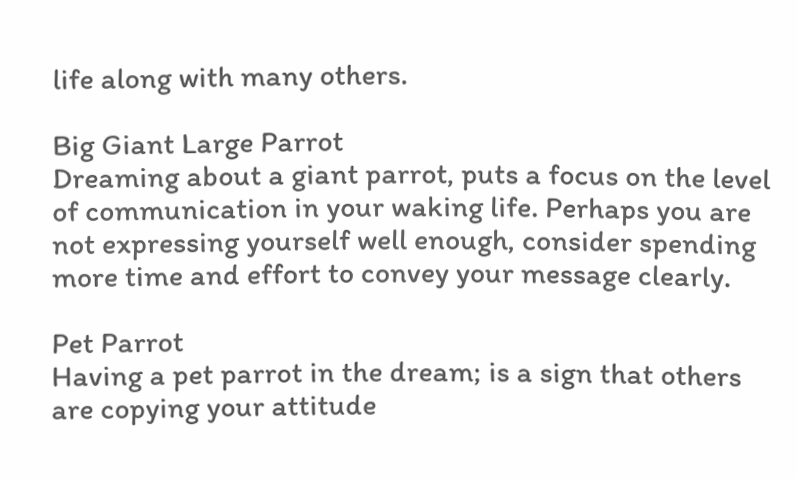life along with many others.

Big Giant Large Parrot
Dreaming about a giant parrot, puts a focus on the level of communication in your waking life. Perhaps you are not expressing yourself well enough, consider spending more time and effort to convey your message clearly.

Pet Parrot
Having a pet parrot in the dream; is a sign that others are copying your attitude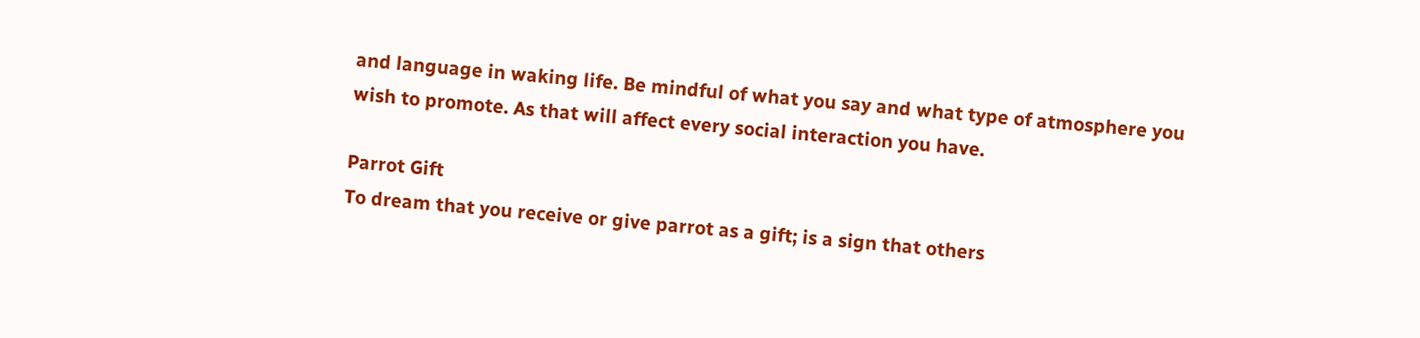and language in waking life. Be mindful of what you say and what type of atmosphere you wish to promote. As that will affect every social interaction you have.

Parrot Gift
To dream that you receive or give parrot as a gift; is a sign that others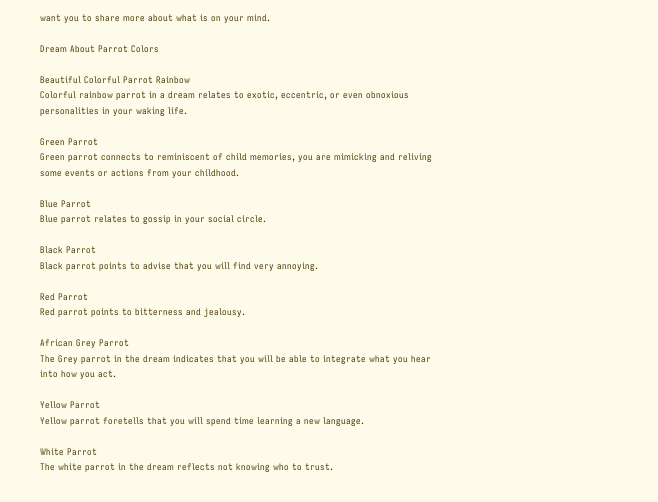want you to share more about what is on your mind.

Dream About Parrot Colors

Beautiful Colorful Parrot Rainbow
Colorful rainbow parrot in a dream relates to exotic, eccentric, or even obnoxious personalities in your waking life.

Green Parrot
Green parrot connects to reminiscent of child memories, you are mimicking and reliving some events or actions from your childhood.

Blue Parrot
Blue parrot relates to gossip in your social circle.

Black Parrot
Black parrot points to advise that you will find very annoying.

Red Parrot
Red parrot points to bitterness and jealousy.

African Grey Parrot
The Grey parrot in the dream indicates that you will be able to integrate what you hear into how you act.

Yellow Parrot
Yellow parrot foretells that you will spend time learning a new language.

White Parrot
The white parrot in the dream reflects not knowing who to trust.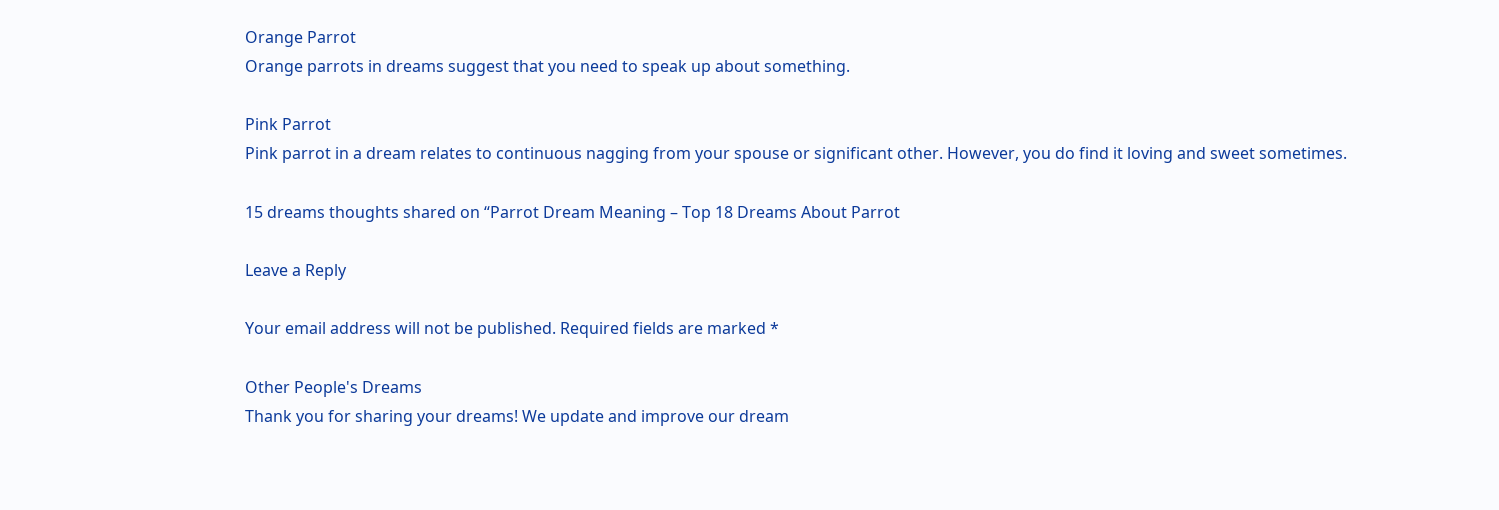Orange Parrot
Orange parrots in dreams suggest that you need to speak up about something.

Pink Parrot
Pink parrot in a dream relates to continuous nagging from your spouse or significant other. However, you do find it loving and sweet sometimes.

15 dreams thoughts shared on “Parrot Dream Meaning – Top 18 Dreams About Parrot

Leave a Reply

Your email address will not be published. Required fields are marked *

Other People's Dreams
Thank you for sharing your dreams! We update and improve our dream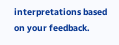interpretations based on your feedback.